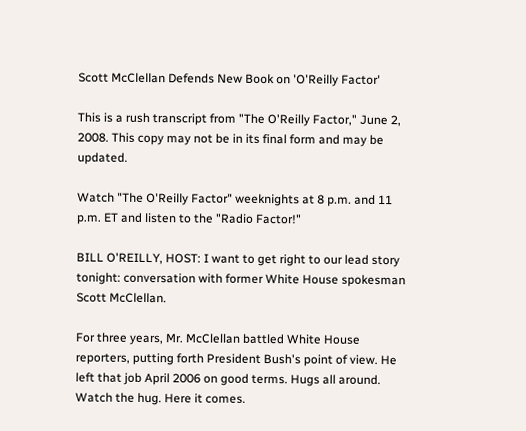Scott McClellan Defends New Book on 'O'Reilly Factor'

This is a rush transcript from "The O'Reilly Factor," June 2, 2008. This copy may not be in its final form and may be updated.

Watch "The O'Reilly Factor" weeknights at 8 p.m. and 11 p.m. ET and listen to the "Radio Factor!"

BILL O'REILLY, HOST: I want to get right to our lead story tonight: conversation with former White House spokesman Scott McClellan.

For three years, Mr. McClellan battled White House reporters, putting forth President Bush's point of view. He left that job April 2006 on good terms. Hugs all around. Watch the hug. Here it comes.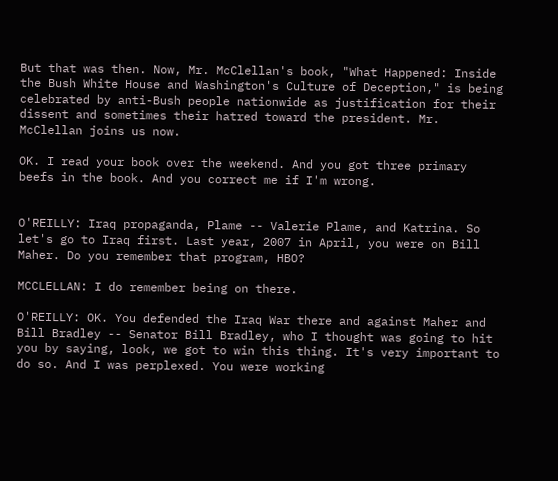But that was then. Now, Mr. McClellan's book, "What Happened: Inside the Bush White House and Washington's Culture of Deception," is being celebrated by anti-Bush people nationwide as justification for their dissent and sometimes their hatred toward the president. Mr. McClellan joins us now.

OK. I read your book over the weekend. And you got three primary beefs in the book. And you correct me if I'm wrong.


O'REILLY: Iraq propaganda, Plame -- Valerie Plame, and Katrina. So let's go to Iraq first. Last year, 2007 in April, you were on Bill Maher. Do you remember that program, HBO?

MCCLELLAN: I do remember being on there.

O'REILLY: OK. You defended the Iraq War there and against Maher and Bill Bradley -- Senator Bill Bradley, who I thought was going to hit you by saying, look, we got to win this thing. It's very important to do so. And I was perplexed. You were working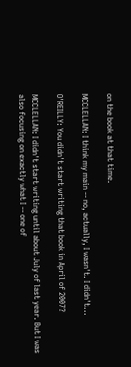on the book at that time.

MCCLELLAN: I think my main -- no, actually, I wasn't. I didn't...

O'REILLY: You didn't start writing that book in April of 2007?

MCCLELLAN: I didn't start writing until about July of last year. But I was also focusing on exactly what I -- one of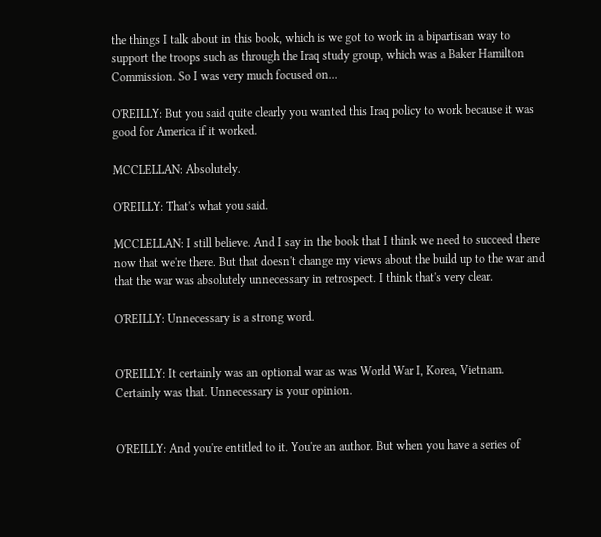the things I talk about in this book, which is we got to work in a bipartisan way to support the troops such as through the Iraq study group, which was a Baker Hamilton Commission. So I was very much focused on...

O'REILLY: But you said quite clearly you wanted this Iraq policy to work because it was good for America if it worked.

MCCLELLAN: Absolutely.

O'REILLY: That's what you said.

MCCLELLAN: I still believe. And I say in the book that I think we need to succeed there now that we're there. But that doesn't change my views about the build up to the war and that the war was absolutely unnecessary in retrospect. I think that's very clear.

O'REILLY: Unnecessary is a strong word.


O'REILLY: It certainly was an optional war as was World War I, Korea, Vietnam. Certainly was that. Unnecessary is your opinion.


O'REILLY: And you're entitled to it. You're an author. But when you have a series of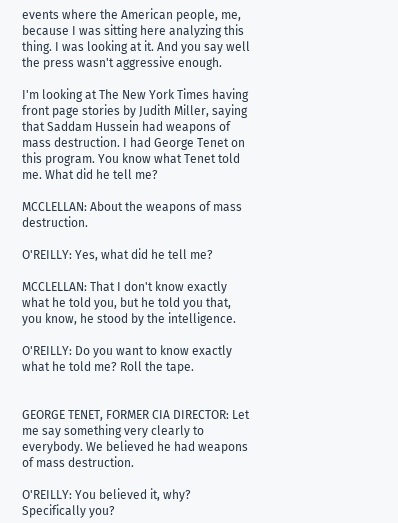events where the American people, me, because I was sitting here analyzing this thing. I was looking at it. And you say well the press wasn't aggressive enough.

I'm looking at The New York Times having front page stories by Judith Miller, saying that Saddam Hussein had weapons of mass destruction. I had George Tenet on this program. You know what Tenet told me. What did he tell me?

MCCLELLAN: About the weapons of mass destruction.

O'REILLY: Yes, what did he tell me?

MCCLELLAN: That I don't know exactly what he told you, but he told you that, you know, he stood by the intelligence.

O'REILLY: Do you want to know exactly what he told me? Roll the tape.


GEORGE TENET, FORMER CIA DIRECTOR: Let me say something very clearly to everybody. We believed he had weapons of mass destruction.

O'REILLY: You believed it, why? Specifically you?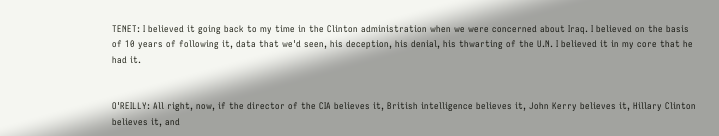TENET: I believed it going back to my time in the Clinton administration when we were concerned about Iraq. I believed on the basis of 10 years of following it, data that we'd seen, his deception, his denial, his thwarting of the U.N. I believed it in my core that he had it.


O'REILLY: All right, now, if the director of the CIA believes it, British intelligence believes it, John Kerry believes it, Hillary Clinton believes it, and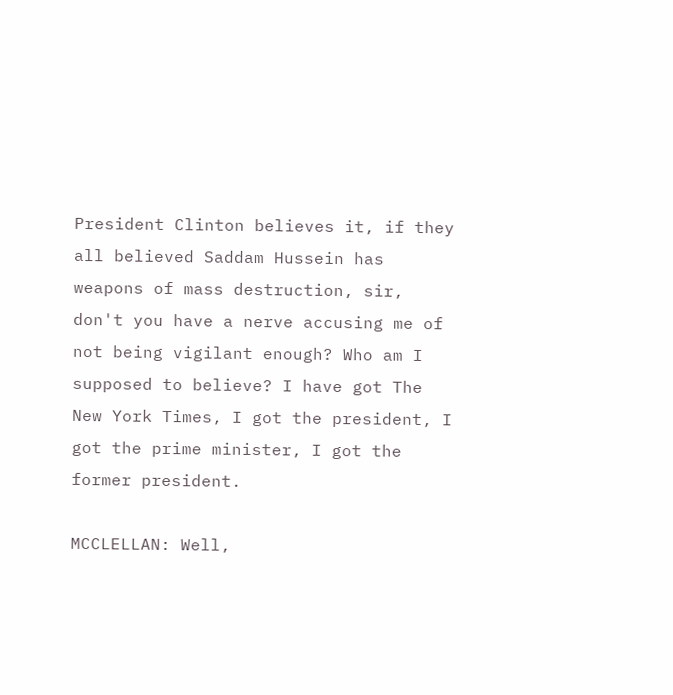President Clinton believes it, if they all believed Saddam Hussein has weapons of mass destruction, sir, don't you have a nerve accusing me of not being vigilant enough? Who am I supposed to believe? I have got The New York Times, I got the president, I got the prime minister, I got the former president.

MCCLELLAN: Well,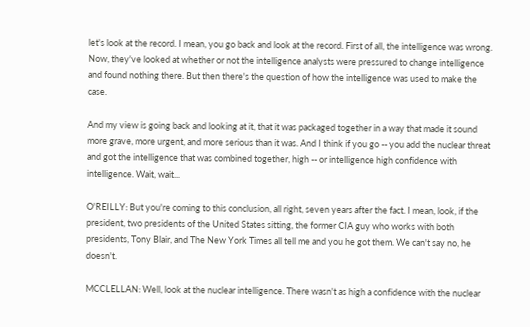let's look at the record. I mean, you go back and look at the record. First of all, the intelligence was wrong. Now, they've looked at whether or not the intelligence analysts were pressured to change intelligence and found nothing there. But then there's the question of how the intelligence was used to make the case.

And my view is going back and looking at it, that it was packaged together in a way that made it sound more grave, more urgent, and more serious than it was. And I think if you go -- you add the nuclear threat and got the intelligence that was combined together, high -- or intelligence high confidence with intelligence. Wait, wait...

O'REILLY: But you're coming to this conclusion, all right, seven years after the fact. I mean, look, if the president, two presidents of the United States sitting, the former CIA guy who works with both presidents, Tony Blair, and The New York Times all tell me and you he got them. We can't say no, he doesn't.

MCCLELLAN: Well, look at the nuclear intelligence. There wasn't as high a confidence with the nuclear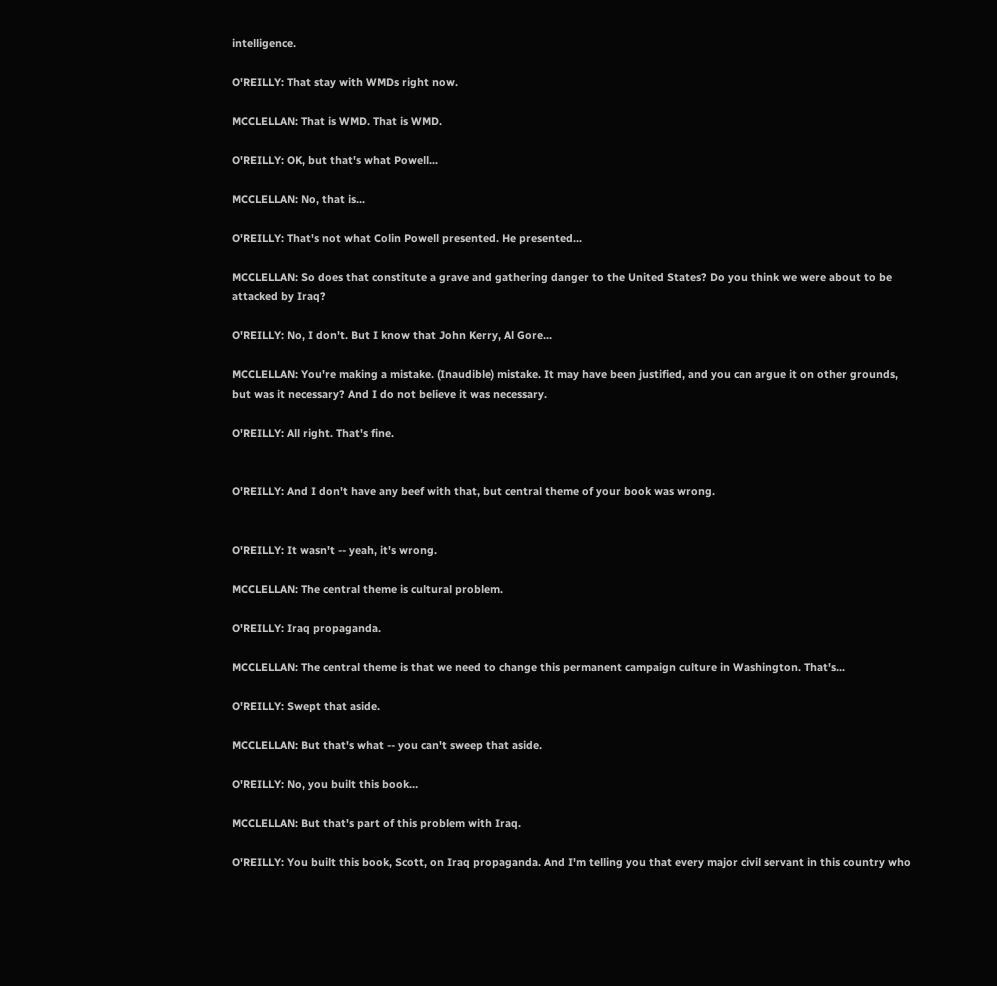intelligence.

O'REILLY: That stay with WMDs right now.

MCCLELLAN: That is WMD. That is WMD.

O'REILLY: OK, but that's what Powell...

MCCLELLAN: No, that is...

O'REILLY: That's not what Colin Powell presented. He presented...

MCCLELLAN: So does that constitute a grave and gathering danger to the United States? Do you think we were about to be attacked by Iraq?

O'REILLY: No, I don't. But I know that John Kerry, Al Gore...

MCCLELLAN: You're making a mistake. (Inaudible) mistake. It may have been justified, and you can argue it on other grounds, but was it necessary? And I do not believe it was necessary.

O'REILLY: All right. That's fine.


O'REILLY: And I don't have any beef with that, but central theme of your book was wrong.


O'REILLY: It wasn't -- yeah, it's wrong.

MCCLELLAN: The central theme is cultural problem.

O'REILLY: Iraq propaganda.

MCCLELLAN: The central theme is that we need to change this permanent campaign culture in Washington. That's...

O'REILLY: Swept that aside.

MCCLELLAN: But that's what -- you can't sweep that aside.

O'REILLY: No, you built this book…

MCCLELLAN: But that's part of this problem with Iraq.

O'REILLY: You built this book, Scott, on Iraq propaganda. And I'm telling you that every major civil servant in this country who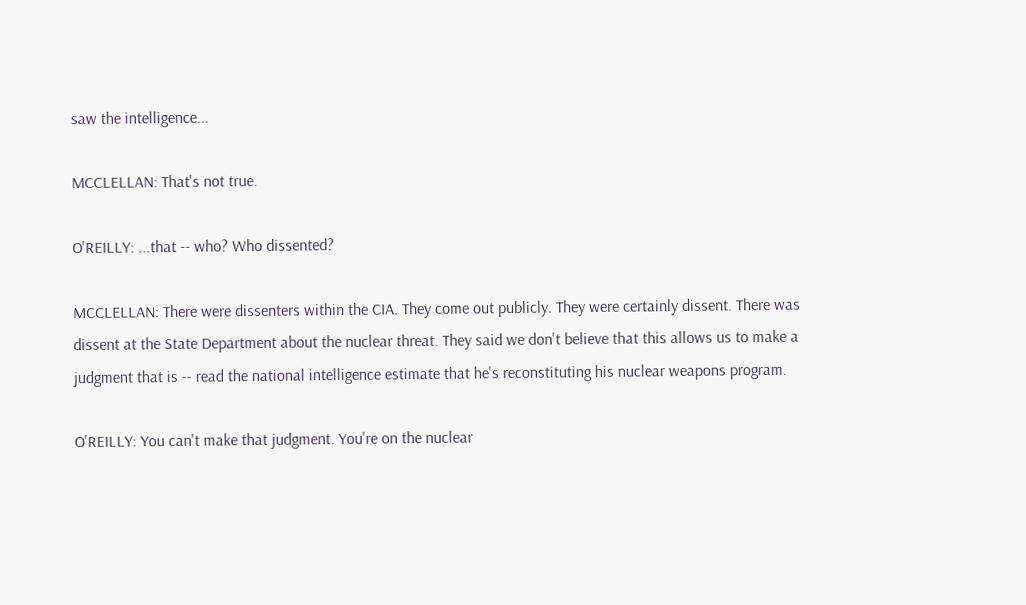saw the intelligence...

MCCLELLAN: That's not true.

O'REILLY: ...that -- who? Who dissented?

MCCLELLAN: There were dissenters within the CIA. They come out publicly. They were certainly dissent. There was dissent at the State Department about the nuclear threat. They said we don't believe that this allows us to make a judgment that is -- read the national intelligence estimate that he's reconstituting his nuclear weapons program.

O'REILLY: You can't make that judgment. You're on the nuclear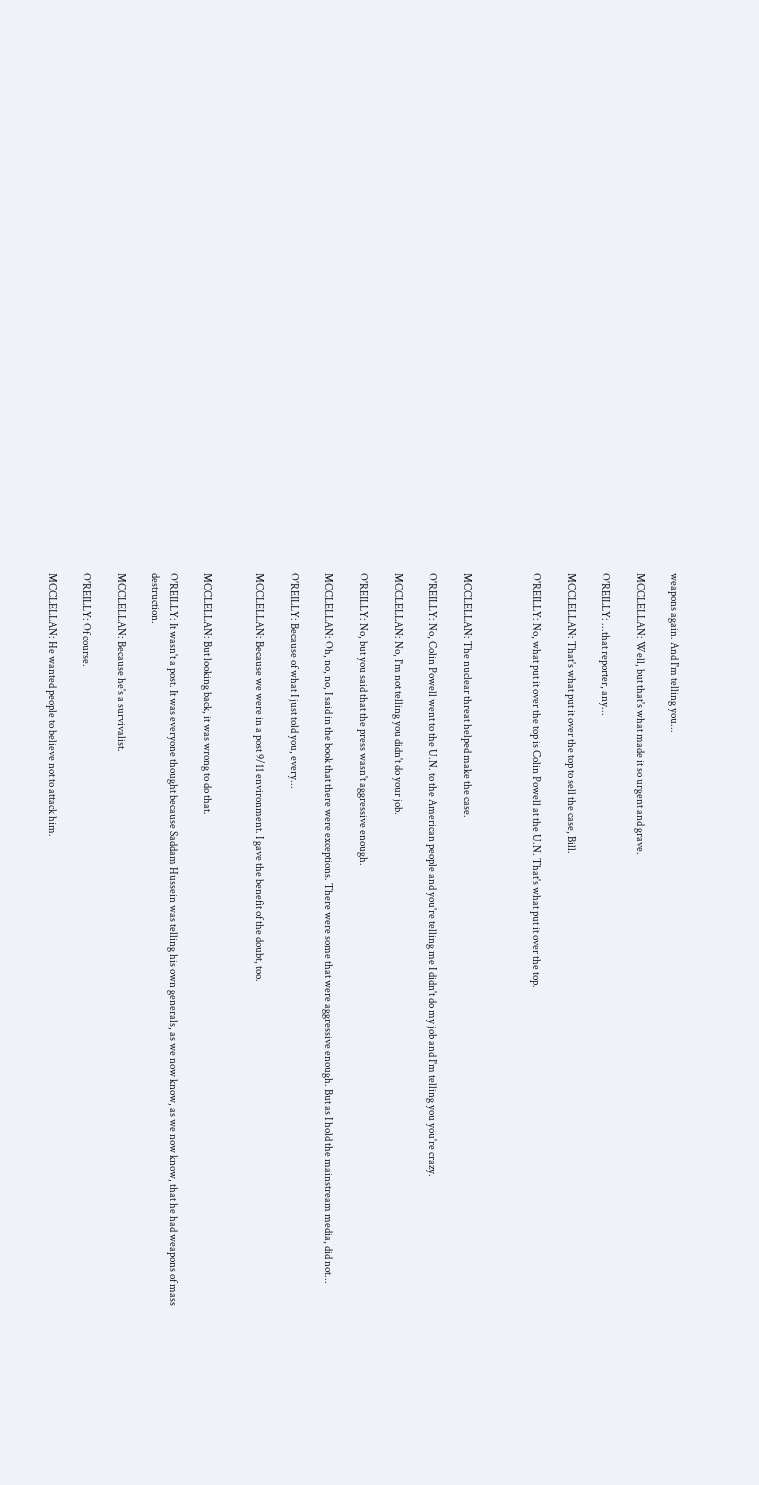weapons again. And I'm telling you...

MCCLELLAN: Well, but that's what made it so urgent and grave.

O'REILLY: ...that reporter, any...

MCCLELLAN: That's what put it over the top to sell the case, Bill.

O'REILLY: No, what put it over the top is Colin Powell at the U.N. That's what put it over the top.



MCCLELLAN: The nuclear threat helped make the case.

O'REILLY: No, Colin Powell went to the U.N. to the American people and you're telling me I didn't do my job and I'm telling you you're crazy.

MCCLELLAN: No, I'm not telling you didn't do your job.

O'REILLY: No, but you said that the press wasn't aggressive enough.

MCCLELLAN: Oh, no, no, I said in the book that there were exceptions. There were some that were aggressive enough. But as I hold the mainstream media, did not...

O'REILLY: Because of what I just told you, every...

MCCLELLAN: Because we were in a post 9/11 environment. I gave the benefit of the doubt, too.


MCCLELLAN: But looking back, it was wrong to do that.

O'REILLY: It wasn't a post. It was everyone thought because Saddam Hussein was telling his own generals, as we now know, as we now know, that he had weapons of mass destruction.

MCCLELLAN: Because he's a survivalist.

O'REILLY: Of course.

MCCLELLAN: He wanted people to believe not to attack him.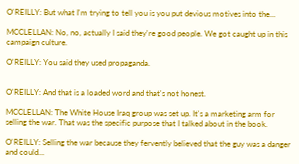O'REILLY: But what I'm trying to tell you is you put devious motives into the...

MCCLELLAN: No, no, actually I said they're good people. We got caught up in this campaign culture.

O'REILLY: You said they used propaganda.


O'REILLY: And that is a loaded word and that's not honest.

MCCLELLAN: The White House Iraq group was set up. It's a marketing arm for selling the war. That was the specific purpose that I talked about in the book.

O'REILLY: Selling the war because they fervently believed that the guy was a danger and could...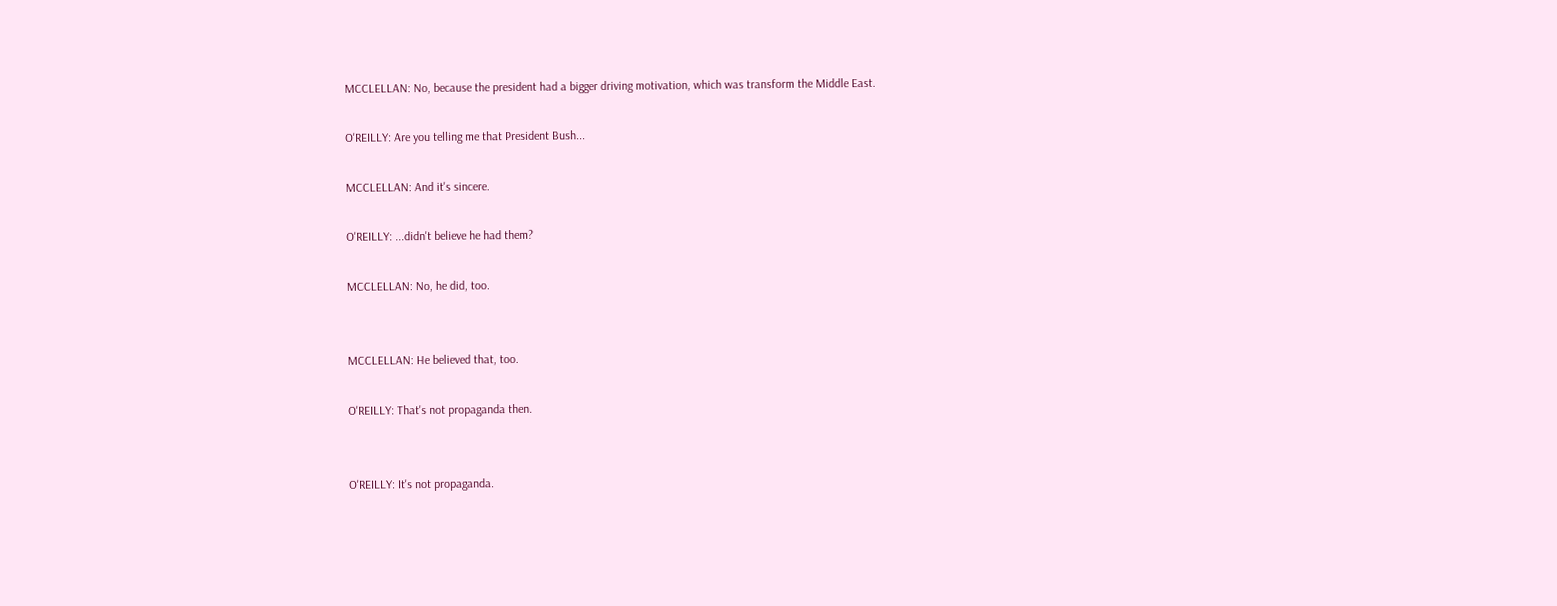MCCLELLAN: No, because the president had a bigger driving motivation, which was transform the Middle East.

O'REILLY: Are you telling me that President Bush...

MCCLELLAN: And it's sincere.

O'REILLY: ...didn't believe he had them?

MCCLELLAN: No, he did, too.


MCCLELLAN: He believed that, too.

O'REILLY: That's not propaganda then.


O'REILLY: It's not propaganda.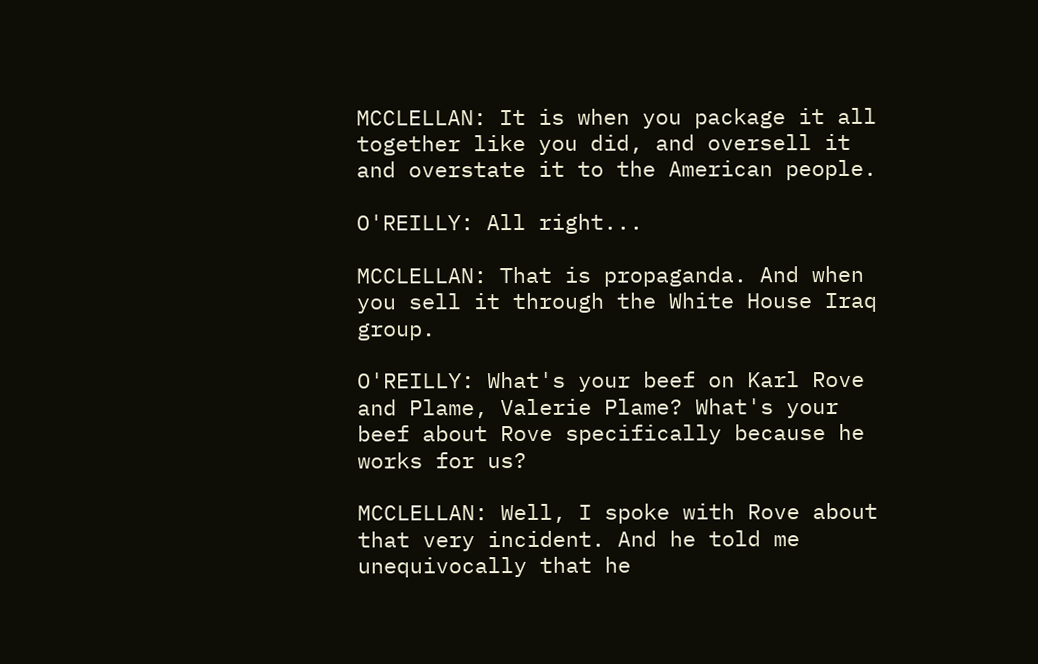MCCLELLAN: It is when you package it all together like you did, and oversell it and overstate it to the American people.

O'REILLY: All right...

MCCLELLAN: That is propaganda. And when you sell it through the White House Iraq group.

O'REILLY: What's your beef on Karl Rove and Plame, Valerie Plame? What's your beef about Rove specifically because he works for us?

MCCLELLAN: Well, I spoke with Rove about that very incident. And he told me unequivocally that he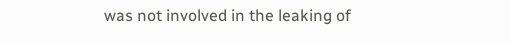was not involved in the leaking of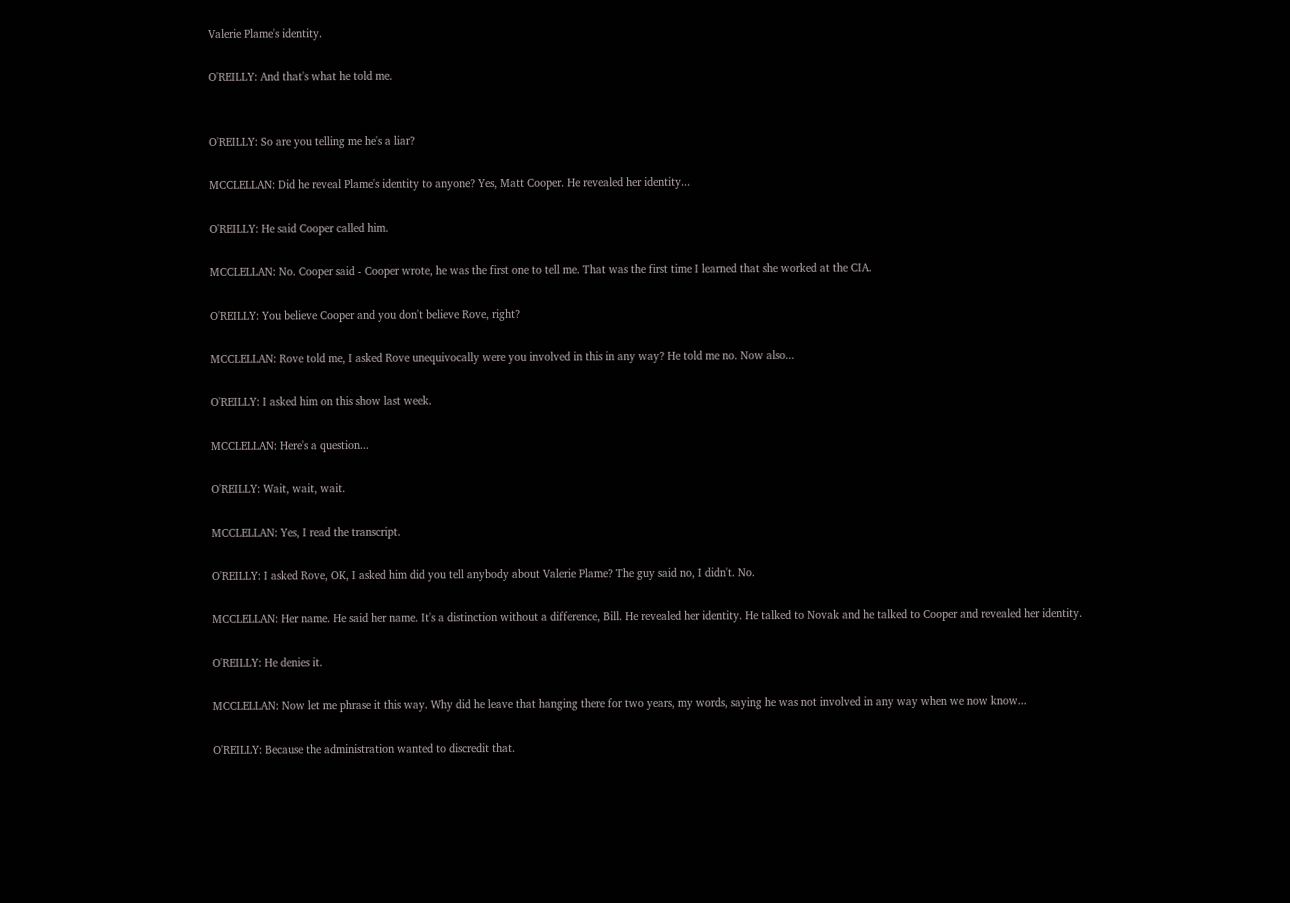Valerie Plame's identity.

O'REILLY: And that's what he told me.


O'REILLY: So are you telling me he's a liar?

MCCLELLAN: Did he reveal Plame's identity to anyone? Yes, Matt Cooper. He revealed her identity...

O'REILLY: He said Cooper called him.

MCCLELLAN: No. Cooper said - Cooper wrote, he was the first one to tell me. That was the first time I learned that she worked at the CIA.

O'REILLY: You believe Cooper and you don't believe Rove, right?

MCCLELLAN: Rove told me, I asked Rove unequivocally were you involved in this in any way? He told me no. Now also...

O'REILLY: I asked him on this show last week.

MCCLELLAN: Here's a question...

O'REILLY: Wait, wait, wait.

MCCLELLAN: Yes, I read the transcript.

O'REILLY: I asked Rove, OK, I asked him did you tell anybody about Valerie Plame? The guy said no, I didn't. No.

MCCLELLAN: Her name. He said her name. It's a distinction without a difference, Bill. He revealed her identity. He talked to Novak and he talked to Cooper and revealed her identity.

O'REILLY: He denies it.

MCCLELLAN: Now let me phrase it this way. Why did he leave that hanging there for two years, my words, saying he was not involved in any way when we now know...

O'REILLY: Because the administration wanted to discredit that.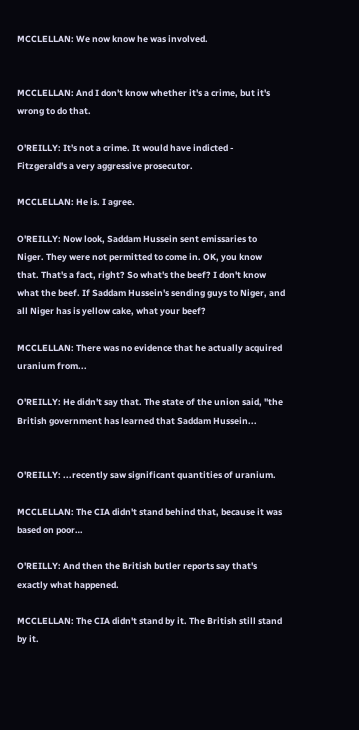MCCLELLAN: We now know he was involved.


MCCLELLAN: And I don't know whether it's a crime, but it's wrong to do that.

O'REILLY: It's not a crime. It would have indicted - Fitzgerald's a very aggressive prosecutor.

MCCLELLAN: He is. I agree.

O'REILLY: Now look, Saddam Hussein sent emissaries to Niger. They were not permitted to come in. OK, you know that. That's a fact, right? So what's the beef? I don't know what the beef. If Saddam Hussein's sending guys to Niger, and all Niger has is yellow cake, what your beef?

MCCLELLAN: There was no evidence that he actually acquired uranium from...

O'REILLY: He didn't say that. The state of the union said, "the British government has learned that Saddam Hussein...


O'REILLY: ...recently saw significant quantities of uranium.

MCCLELLAN: The CIA didn't stand behind that, because it was based on poor…

O'REILLY: And then the British butler reports say that's exactly what happened.

MCCLELLAN: The CIA didn't stand by it. The British still stand by it.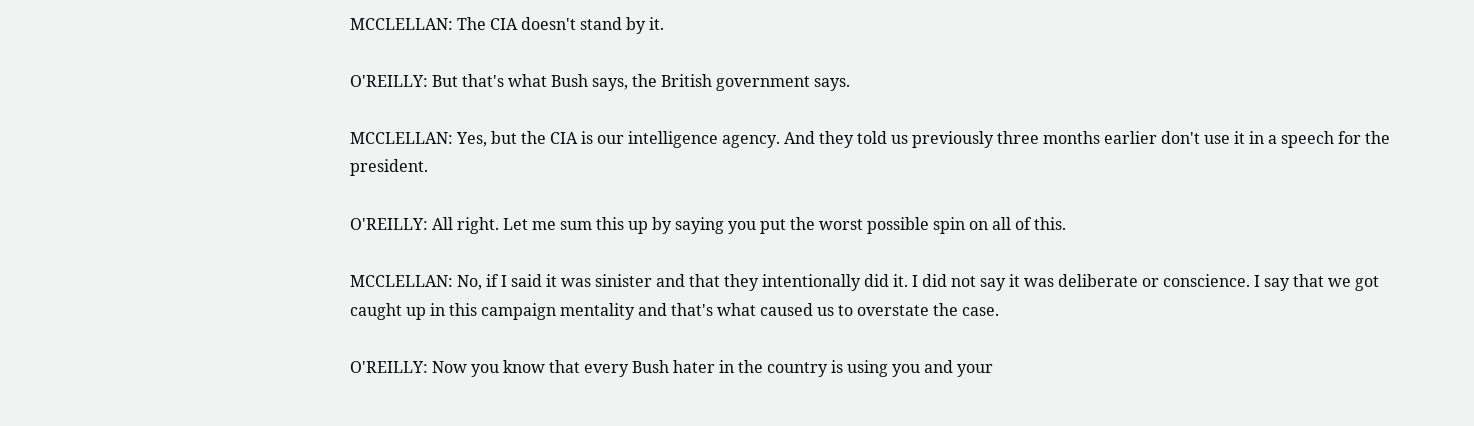MCCLELLAN: The CIA doesn't stand by it.

O'REILLY: But that's what Bush says, the British government says.

MCCLELLAN: Yes, but the CIA is our intelligence agency. And they told us previously three months earlier don't use it in a speech for the president.

O'REILLY: All right. Let me sum this up by saying you put the worst possible spin on all of this.

MCCLELLAN: No, if I said it was sinister and that they intentionally did it. I did not say it was deliberate or conscience. I say that we got caught up in this campaign mentality and that's what caused us to overstate the case.

O'REILLY: Now you know that every Bush hater in the country is using you and your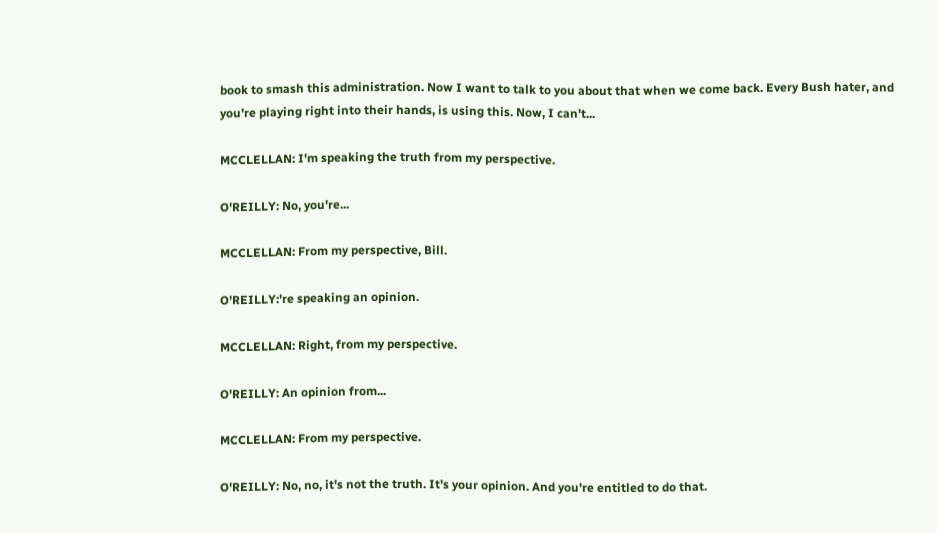book to smash this administration. Now I want to talk to you about that when we come back. Every Bush hater, and you're playing right into their hands, is using this. Now, I can't...

MCCLELLAN: I'm speaking the truth from my perspective.

O'REILLY: No, you're...

MCCLELLAN: From my perspective, Bill.

O'REILLY:'re speaking an opinion.

MCCLELLAN: Right, from my perspective.

O'REILLY: An opinion from...

MCCLELLAN: From my perspective.

O'REILLY: No, no, it's not the truth. It's your opinion. And you're entitled to do that.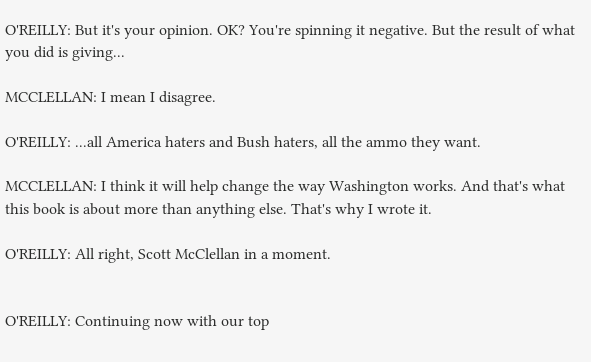O'REILLY: But it's your opinion. OK? You're spinning it negative. But the result of what you did is giving...

MCCLELLAN: I mean I disagree.

O'REILLY: ...all America haters and Bush haters, all the ammo they want.

MCCLELLAN: I think it will help change the way Washington works. And that's what this book is about more than anything else. That's why I wrote it.

O'REILLY: All right, Scott McClellan in a moment.


O'REILLY: Continuing now with our top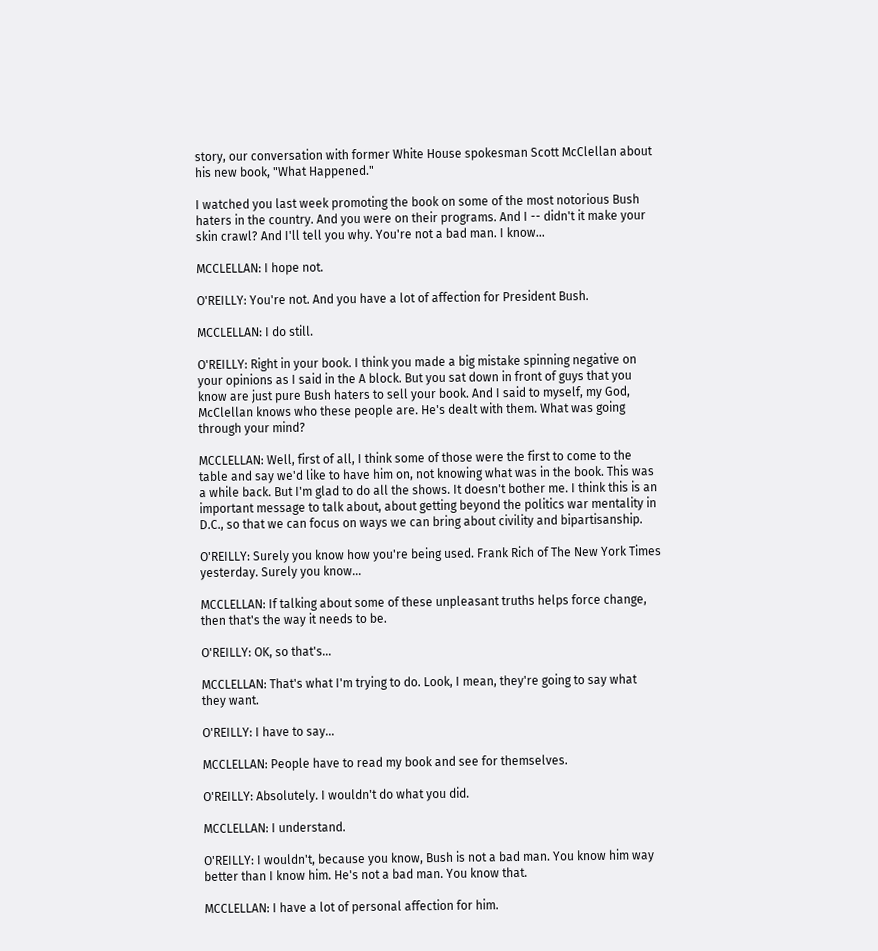story, our conversation with former White House spokesman Scott McClellan about his new book, "What Happened."

I watched you last week promoting the book on some of the most notorious Bush haters in the country. And you were on their programs. And I -- didn't it make your skin crawl? And I'll tell you why. You're not a bad man. I know...

MCCLELLAN: I hope not.

O'REILLY: You're not. And you have a lot of affection for President Bush.

MCCLELLAN: I do still.

O'REILLY: Right in your book. I think you made a big mistake spinning negative on your opinions as I said in the A block. But you sat down in front of guys that you know are just pure Bush haters to sell your book. And I said to myself, my God, McClellan knows who these people are. He's dealt with them. What was going through your mind?

MCCLELLAN: Well, first of all, I think some of those were the first to come to the table and say we'd like to have him on, not knowing what was in the book. This was a while back. But I'm glad to do all the shows. It doesn't bother me. I think this is an important message to talk about, about getting beyond the politics war mentality in D.C., so that we can focus on ways we can bring about civility and bipartisanship.

O'REILLY: Surely you know how you're being used. Frank Rich of The New York Times yesterday. Surely you know...

MCCLELLAN: If talking about some of these unpleasant truths helps force change, then that's the way it needs to be.

O'REILLY: OK, so that's...

MCCLELLAN: That's what I'm trying to do. Look, I mean, they're going to say what they want.

O'REILLY: I have to say...

MCCLELLAN: People have to read my book and see for themselves.

O'REILLY: Absolutely. I wouldn't do what you did.

MCCLELLAN: I understand.

O'REILLY: I wouldn't, because you know, Bush is not a bad man. You know him way better than I know him. He's not a bad man. You know that.

MCCLELLAN: I have a lot of personal affection for him.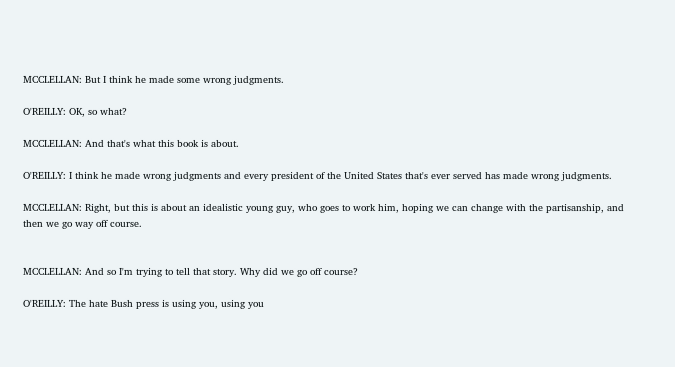MCCLELLAN: But I think he made some wrong judgments.

O'REILLY: OK, so what?

MCCLELLAN: And that's what this book is about.

O'REILLY: I think he made wrong judgments and every president of the United States that's ever served has made wrong judgments.

MCCLELLAN: Right, but this is about an idealistic young guy, who goes to work him, hoping we can change with the partisanship, and then we go way off course.


MCCLELLAN: And so I'm trying to tell that story. Why did we go off course?

O'REILLY: The hate Bush press is using you, using you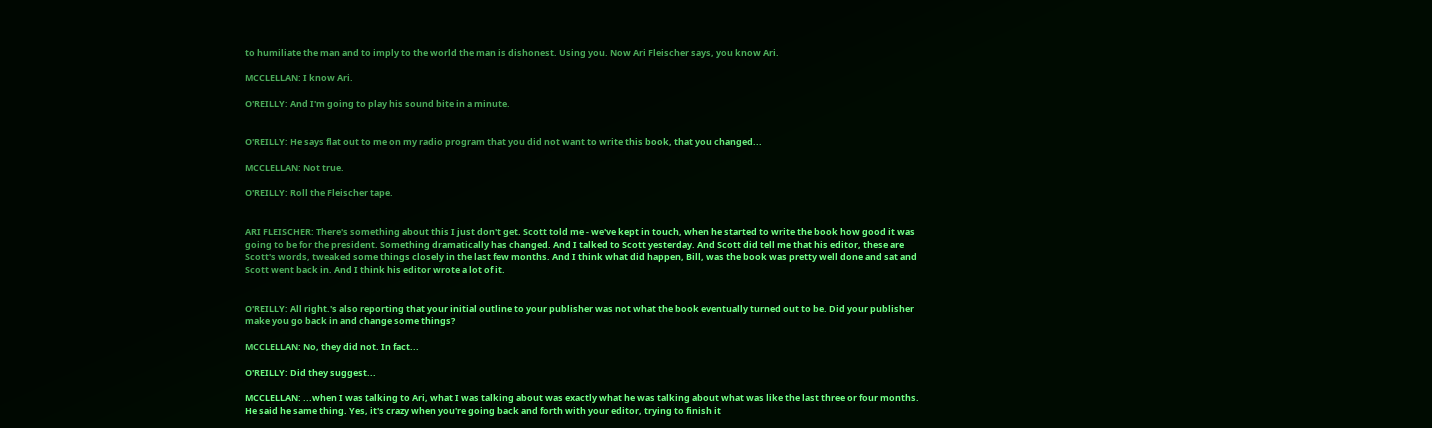to humiliate the man and to imply to the world the man is dishonest. Using you. Now Ari Fleischer says, you know Ari.

MCCLELLAN: I know Ari.

O'REILLY: And I'm going to play his sound bite in a minute.


O'REILLY: He says flat out to me on my radio program that you did not want to write this book, that you changed...

MCCLELLAN: Not true.

O'REILLY: Roll the Fleischer tape.


ARI FLEISCHER: There's something about this I just don't get. Scott told me - we've kept in touch, when he started to write the book how good it was going to be for the president. Something dramatically has changed. And I talked to Scott yesterday. And Scott did tell me that his editor, these are Scott's words, tweaked some things closely in the last few months. And I think what did happen, Bill, was the book was pretty well done and sat and Scott went back in. And I think his editor wrote a lot of it.


O'REILLY: All right.'s also reporting that your initial outline to your publisher was not what the book eventually turned out to be. Did your publisher make you go back in and change some things?

MCCLELLAN: No, they did not. In fact...

O'REILLY: Did they suggest...

MCCLELLAN: ...when I was talking to Ari, what I was talking about was exactly what he was talking about what was like the last three or four months. He said he same thing. Yes, it's crazy when you're going back and forth with your editor, trying to finish it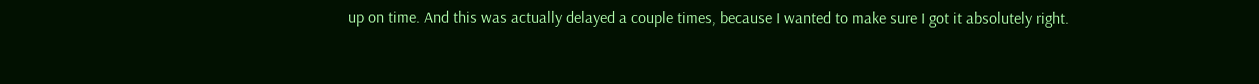up on time. And this was actually delayed a couple times, because I wanted to make sure I got it absolutely right.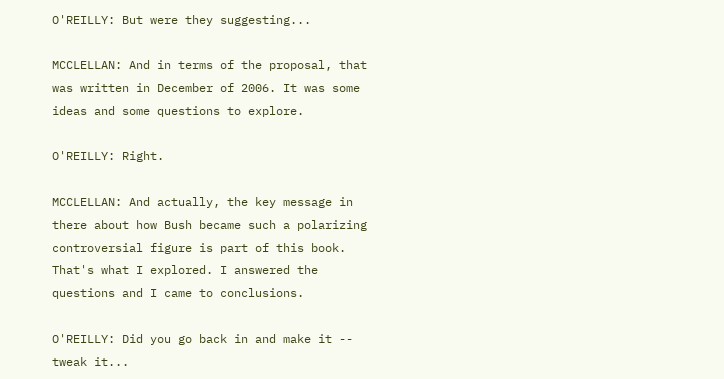O'REILLY: But were they suggesting...

MCCLELLAN: And in terms of the proposal, that was written in December of 2006. It was some ideas and some questions to explore.

O'REILLY: Right.

MCCLELLAN: And actually, the key message in there about how Bush became such a polarizing controversial figure is part of this book. That's what I explored. I answered the questions and I came to conclusions.

O'REILLY: Did you go back in and make it -- tweak it...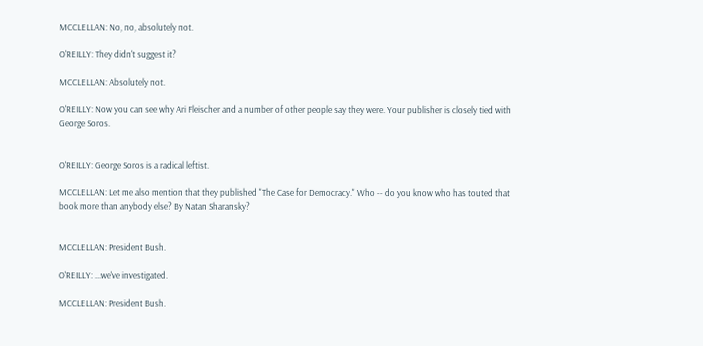MCCLELLAN: No, no, absolutely not.

O'REILLY: They didn't suggest it?

MCCLELLAN: Absolutely not.

O'REILLY: Now you can see why Ari Fleischer and a number of other people say they were. Your publisher is closely tied with George Soros.


O'REILLY: George Soros is a radical leftist.

MCCLELLAN: Let me also mention that they published "The Case for Democracy." Who -- do you know who has touted that book more than anybody else? By Natan Sharansky?


MCCLELLAN: President Bush.

O'REILLY: ...we've investigated.

MCCLELLAN: President Bush.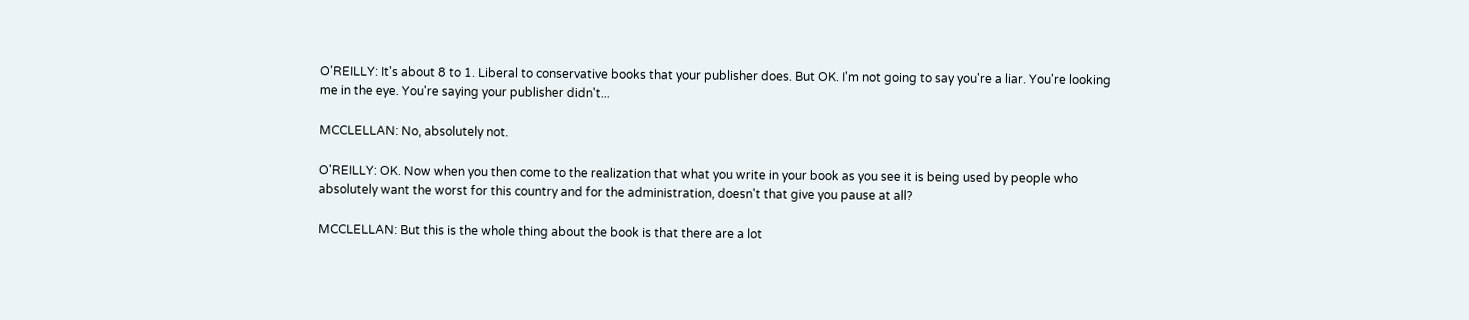O'REILLY: It's about 8 to 1. Liberal to conservative books that your publisher does. But OK. I'm not going to say you're a liar. You're looking me in the eye. You're saying your publisher didn't...

MCCLELLAN: No, absolutely not.

O'REILLY: OK. Now when you then come to the realization that what you write in your book as you see it is being used by people who absolutely want the worst for this country and for the administration, doesn't that give you pause at all?

MCCLELLAN: But this is the whole thing about the book is that there are a lot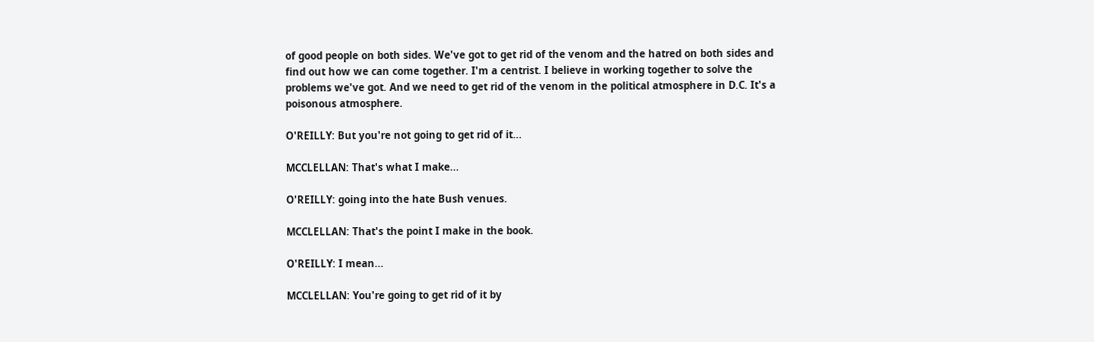of good people on both sides. We've got to get rid of the venom and the hatred on both sides and find out how we can come together. I'm a centrist. I believe in working together to solve the problems we've got. And we need to get rid of the venom in the political atmosphere in D.C. It's a poisonous atmosphere.

O'REILLY: But you're not going to get rid of it...

MCCLELLAN: That's what I make...

O'REILLY: going into the hate Bush venues.

MCCLELLAN: That's the point I make in the book.

O'REILLY: I mean...

MCCLELLAN: You're going to get rid of it by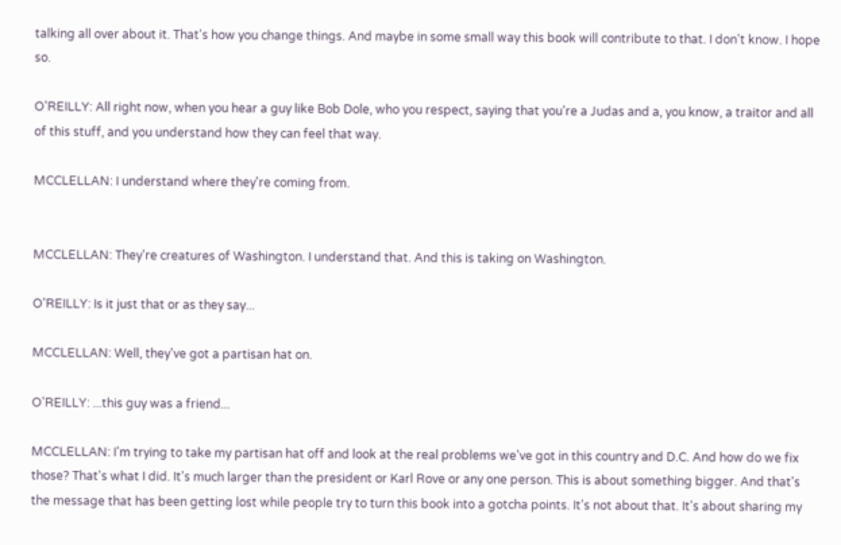talking all over about it. That's how you change things. And maybe in some small way this book will contribute to that. I don't know. I hope so.

O'REILLY: All right now, when you hear a guy like Bob Dole, who you respect, saying that you're a Judas and a, you know, a traitor and all of this stuff, and you understand how they can feel that way.

MCCLELLAN: I understand where they're coming from.


MCCLELLAN: They're creatures of Washington. I understand that. And this is taking on Washington.

O'REILLY: Is it just that or as they say...

MCCLELLAN: Well, they've got a partisan hat on.

O'REILLY: ...this guy was a friend...

MCCLELLAN: I'm trying to take my partisan hat off and look at the real problems we've got in this country and D.C. And how do we fix those? That's what I did. It's much larger than the president or Karl Rove or any one person. This is about something bigger. And that's the message that has been getting lost while people try to turn this book into a gotcha points. It's not about that. It's about sharing my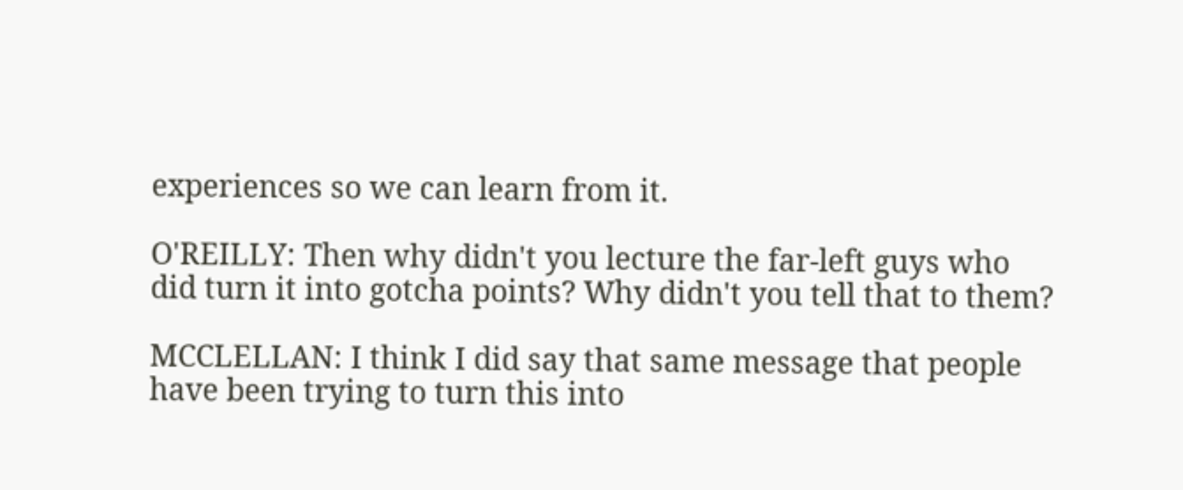experiences so we can learn from it.

O'REILLY: Then why didn't you lecture the far-left guys who did turn it into gotcha points? Why didn't you tell that to them?

MCCLELLAN: I think I did say that same message that people have been trying to turn this into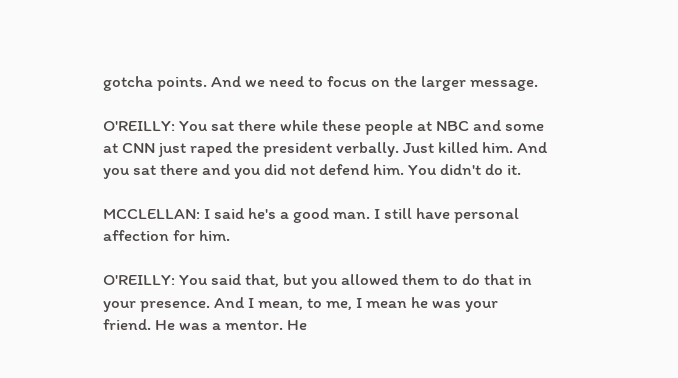gotcha points. And we need to focus on the larger message.

O'REILLY: You sat there while these people at NBC and some at CNN just raped the president verbally. Just killed him. And you sat there and you did not defend him. You didn't do it.

MCCLELLAN: I said he's a good man. I still have personal affection for him.

O'REILLY: You said that, but you allowed them to do that in your presence. And I mean, to me, I mean he was your friend. He was a mentor. He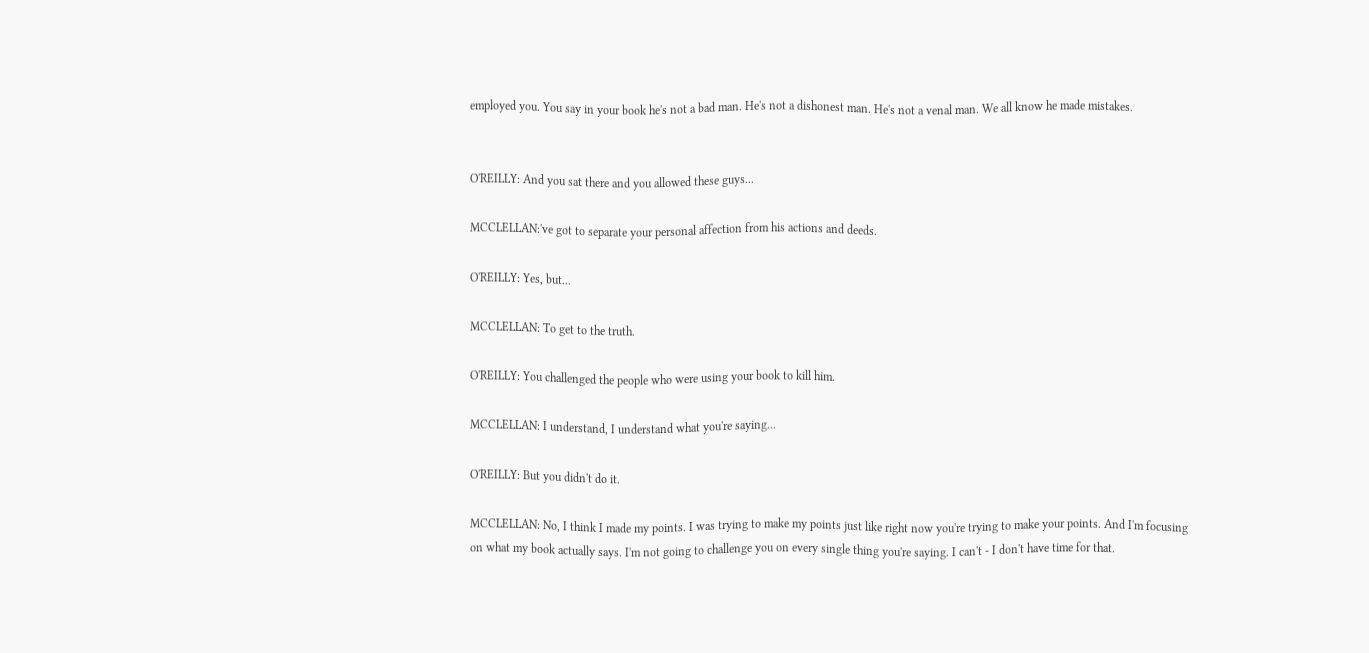employed you. You say in your book he's not a bad man. He's not a dishonest man. He's not a venal man. We all know he made mistakes.


O'REILLY: And you sat there and you allowed these guys...

MCCLELLAN:'ve got to separate your personal affection from his actions and deeds.

O'REILLY: Yes, but...

MCCLELLAN: To get to the truth.

O'REILLY: You challenged the people who were using your book to kill him.

MCCLELLAN: I understand, I understand what you're saying...

O'REILLY: But you didn't do it.

MCCLELLAN: No, I think I made my points. I was trying to make my points just like right now you're trying to make your points. And I'm focusing on what my book actually says. I'm not going to challenge you on every single thing you're saying. I can't - I don't have time for that.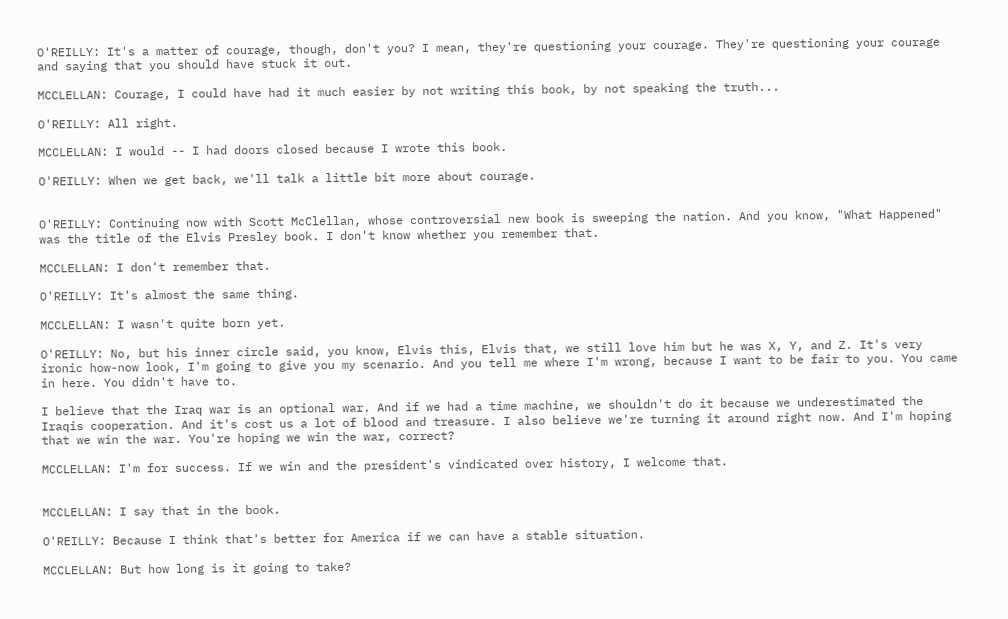O'REILLY: It's a matter of courage, though, don't you? I mean, they're questioning your courage. They're questioning your courage and saying that you should have stuck it out.

MCCLELLAN: Courage, I could have had it much easier by not writing this book, by not speaking the truth...

O'REILLY: All right.

MCCLELLAN: I would -- I had doors closed because I wrote this book.

O'REILLY: When we get back, we'll talk a little bit more about courage.


O'REILLY: Continuing now with Scott McClellan, whose controversial new book is sweeping the nation. And you know, "What Happened" was the title of the Elvis Presley book. I don't know whether you remember that.

MCCLELLAN: I don't remember that.

O'REILLY: It's almost the same thing.

MCCLELLAN: I wasn't quite born yet.

O'REILLY: No, but his inner circle said, you know, Elvis this, Elvis that, we still love him but he was X, Y, and Z. It's very ironic how-now look, I'm going to give you my scenario. And you tell me where I'm wrong, because I want to be fair to you. You came in here. You didn't have to.

I believe that the Iraq war is an optional war. And if we had a time machine, we shouldn't do it because we underestimated the Iraqis cooperation. And it's cost us a lot of blood and treasure. I also believe we're turning it around right now. And I'm hoping that we win the war. You're hoping we win the war, correct?

MCCLELLAN: I'm for success. If we win and the president's vindicated over history, I welcome that.


MCCLELLAN: I say that in the book.

O'REILLY: Because I think that's better for America if we can have a stable situation.

MCCLELLAN: But how long is it going to take?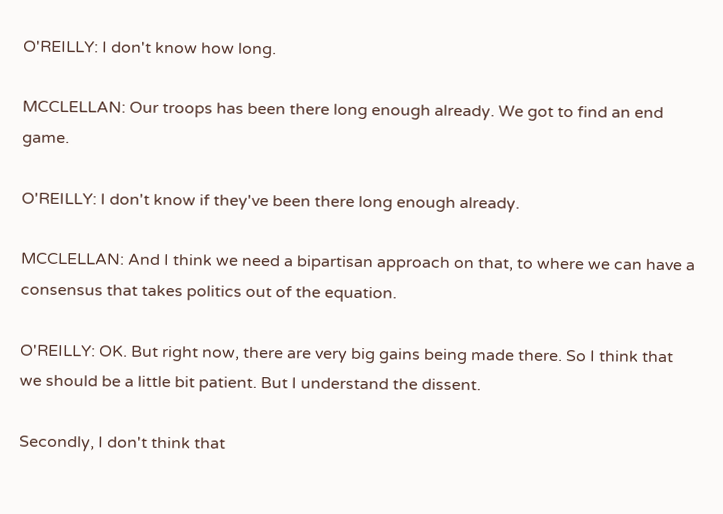O'REILLY: I don't know how long.

MCCLELLAN: Our troops has been there long enough already. We got to find an end game.

O'REILLY: I don't know if they've been there long enough already.

MCCLELLAN: And I think we need a bipartisan approach on that, to where we can have a consensus that takes politics out of the equation.

O'REILLY: OK. But right now, there are very big gains being made there. So I think that we should be a little bit patient. But I understand the dissent.

Secondly, I don't think that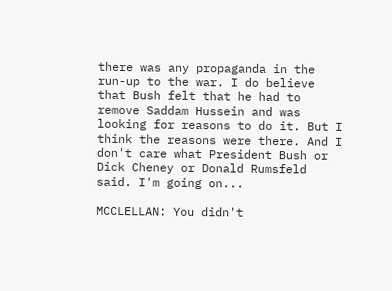there was any propaganda in the run-up to the war. I do believe that Bush felt that he had to remove Saddam Hussein and was looking for reasons to do it. But I think the reasons were there. And I don't care what President Bush or Dick Cheney or Donald Rumsfeld said. I'm going on...

MCCLELLAN: You didn't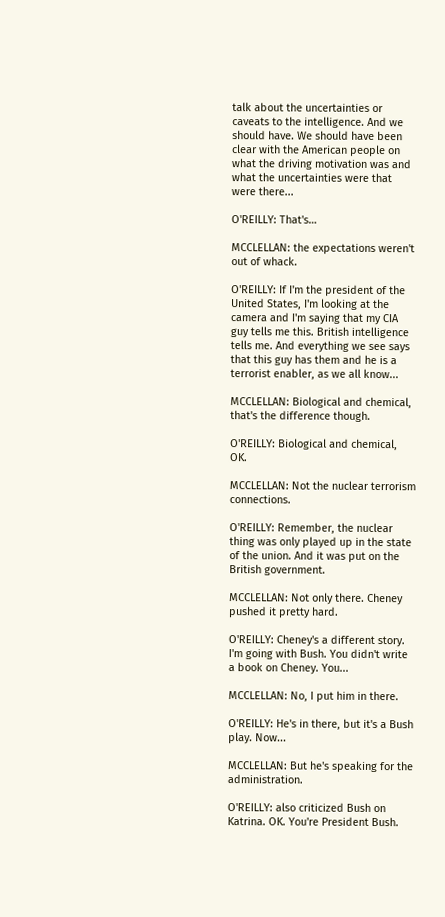talk about the uncertainties or caveats to the intelligence. And we should have. We should have been clear with the American people on what the driving motivation was and what the uncertainties were that were there...

O'REILLY: That's…

MCCLELLAN: the expectations weren't out of whack.

O'REILLY: If I'm the president of the United States, I'm looking at the camera and I'm saying that my CIA guy tells me this. British intelligence tells me. And everything we see says that this guy has them and he is a terrorist enabler, as we all know...

MCCLELLAN: Biological and chemical, that's the difference though.

O'REILLY: Biological and chemical, OK.

MCCLELLAN: Not the nuclear terrorism connections.

O'REILLY: Remember, the nuclear thing was only played up in the state of the union. And it was put on the British government.

MCCLELLAN: Not only there. Cheney pushed it pretty hard.

O'REILLY: Cheney's a different story. I'm going with Bush. You didn't write a book on Cheney. You...

MCCLELLAN: No, I put him in there.

O'REILLY: He's in there, but it's a Bush play. Now...

MCCLELLAN: But he's speaking for the administration.

O'REILLY: also criticized Bush on Katrina. OK. You're President Bush.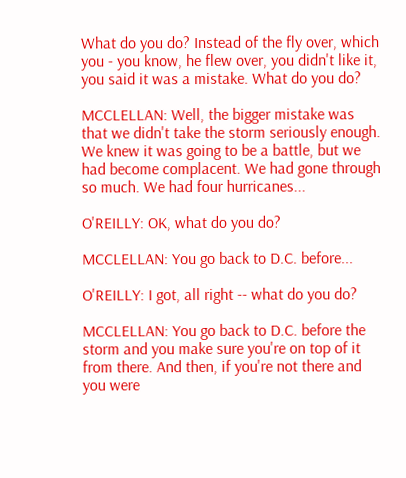What do you do? Instead of the fly over, which you - you know, he flew over, you didn't like it, you said it was a mistake. What do you do?

MCCLELLAN: Well, the bigger mistake was that we didn't take the storm seriously enough. We knew it was going to be a battle, but we had become complacent. We had gone through so much. We had four hurricanes...

O'REILLY: OK, what do you do?

MCCLELLAN: You go back to D.C. before...

O'REILLY: I got, all right -- what do you do?

MCCLELLAN: You go back to D.C. before the storm and you make sure you're on top of it from there. And then, if you're not there and you were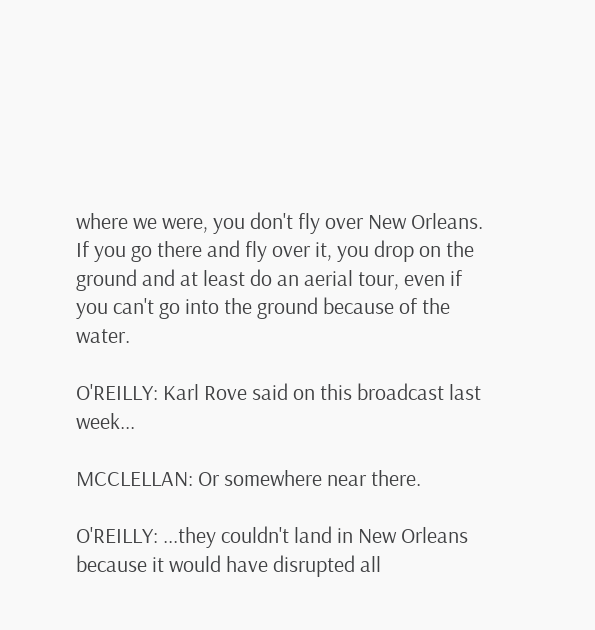where we were, you don't fly over New Orleans. If you go there and fly over it, you drop on the ground and at least do an aerial tour, even if you can't go into the ground because of the water.

O'REILLY: Karl Rove said on this broadcast last week...

MCCLELLAN: Or somewhere near there.

O'REILLY: ...they couldn't land in New Orleans because it would have disrupted all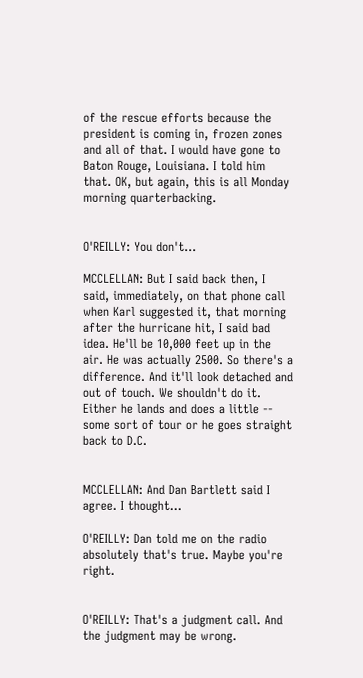of the rescue efforts because the president is coming in, frozen zones and all of that. I would have gone to Baton Rouge, Louisiana. I told him that. OK, but again, this is all Monday morning quarterbacking.


O'REILLY: You don't...

MCCLELLAN: But I said back then, I said, immediately, on that phone call when Karl suggested it, that morning after the hurricane hit, I said bad idea. He'll be 10,000 feet up in the air. He was actually 2500. So there's a difference. And it'll look detached and out of touch. We shouldn't do it. Either he lands and does a little -- some sort of tour or he goes straight back to D.C.


MCCLELLAN: And Dan Bartlett said I agree. I thought...

O'REILLY: Dan told me on the radio absolutely that's true. Maybe you're right.


O'REILLY: That's a judgment call. And the judgment may be wrong.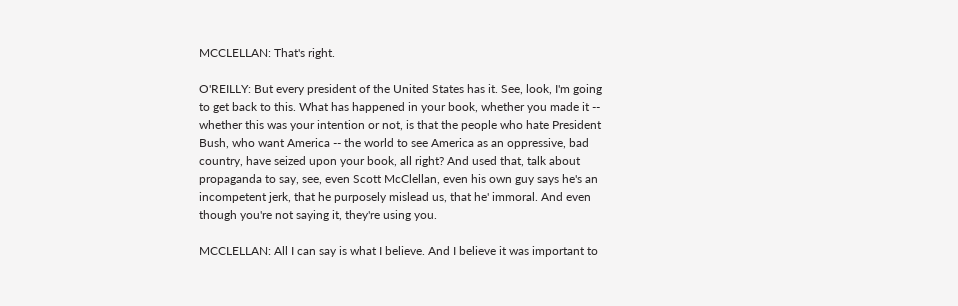MCCLELLAN: That's right.

O'REILLY: But every president of the United States has it. See, look, I'm going to get back to this. What has happened in your book, whether you made it -- whether this was your intention or not, is that the people who hate President Bush, who want America -- the world to see America as an oppressive, bad country, have seized upon your book, all right? And used that, talk about propaganda to say, see, even Scott McClellan, even his own guy says he's an incompetent jerk, that he purposely mislead us, that he' immoral. And even though you're not saying it, they're using you.

MCCLELLAN: All I can say is what I believe. And I believe it was important to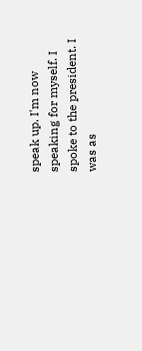speak up. I'm now speaking for myself. I spoke to the president. I was as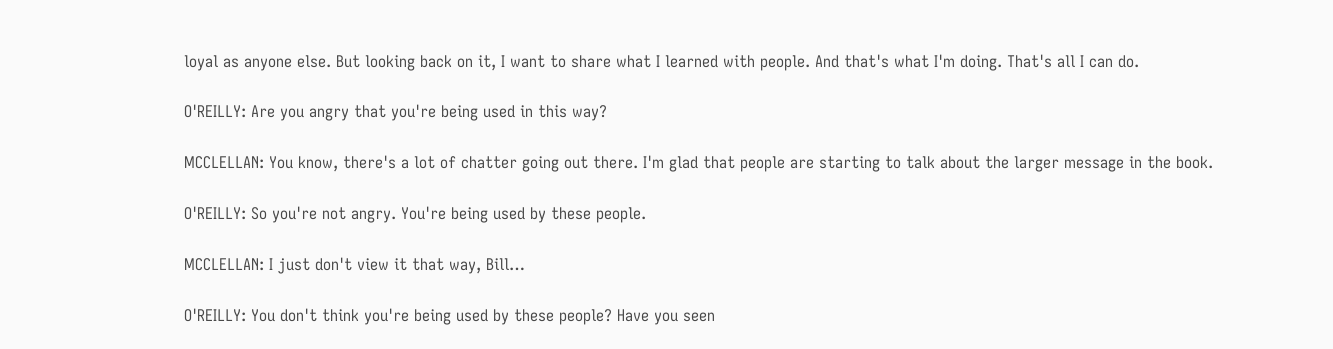loyal as anyone else. But looking back on it, I want to share what I learned with people. And that's what I'm doing. That's all I can do.

O'REILLY: Are you angry that you're being used in this way?

MCCLELLAN: You know, there's a lot of chatter going out there. I'm glad that people are starting to talk about the larger message in the book.

O'REILLY: So you're not angry. You're being used by these people.

MCCLELLAN: I just don't view it that way, Bill…

O'REILLY: You don't think you're being used by these people? Have you seen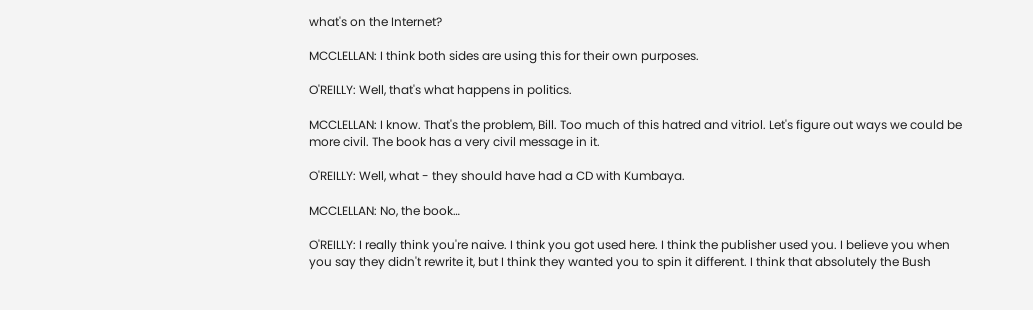what's on the Internet?

MCCLELLAN: I think both sides are using this for their own purposes.

O'REILLY: Well, that's what happens in politics.

MCCLELLAN: I know. That's the problem, Bill. Too much of this hatred and vitriol. Let's figure out ways we could be more civil. The book has a very civil message in it.

O'REILLY: Well, what - they should have had a CD with Kumbaya.

MCCLELLAN: No, the book…

O'REILLY: I really think you're naive. I think you got used here. I think the publisher used you. I believe you when you say they didn't rewrite it, but I think they wanted you to spin it different. I think that absolutely the Bush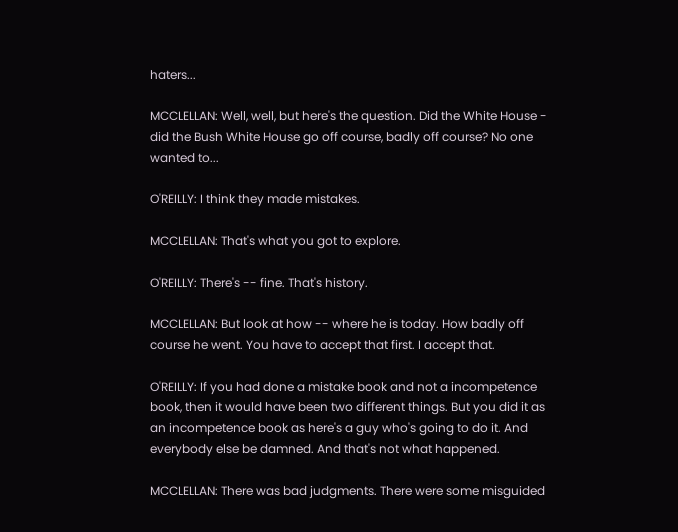haters...

MCCLELLAN: Well, well, but here's the question. Did the White House - did the Bush White House go off course, badly off course? No one wanted to...

O'REILLY: I think they made mistakes.

MCCLELLAN: That's what you got to explore.

O'REILLY: There's -- fine. That's history.

MCCLELLAN: But look at how -- where he is today. How badly off course he went. You have to accept that first. I accept that.

O'REILLY: If you had done a mistake book and not a incompetence book, then it would have been two different things. But you did it as an incompetence book as here's a guy who's going to do it. And everybody else be damned. And that's not what happened.

MCCLELLAN: There was bad judgments. There were some misguided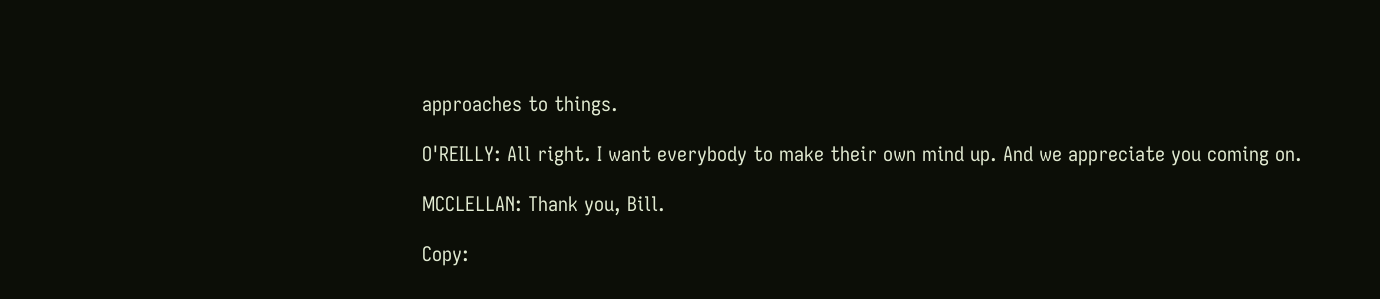approaches to things.

O'REILLY: All right. I want everybody to make their own mind up. And we appreciate you coming on.

MCCLELLAN: Thank you, Bill.

Copy: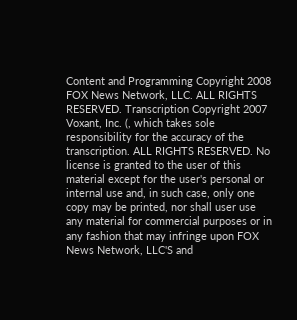Content and Programming Copyright 2008 FOX News Network, LLC. ALL RIGHTS RESERVED. Transcription Copyright 2007 Voxant, Inc. (, which takes sole responsibility for the accuracy of the transcription. ALL RIGHTS RESERVED. No license is granted to the user of this material except for the user's personal or internal use and, in such case, only one copy may be printed, nor shall user use any material for commercial purposes or in any fashion that may infringe upon FOX News Network, LLC'S and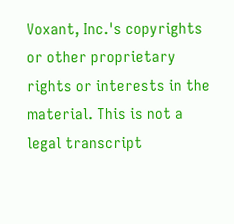Voxant, Inc.'s copyrights or other proprietary rights or interests in the material. This is not a legal transcript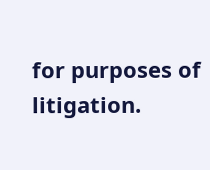for purposes of litigation.